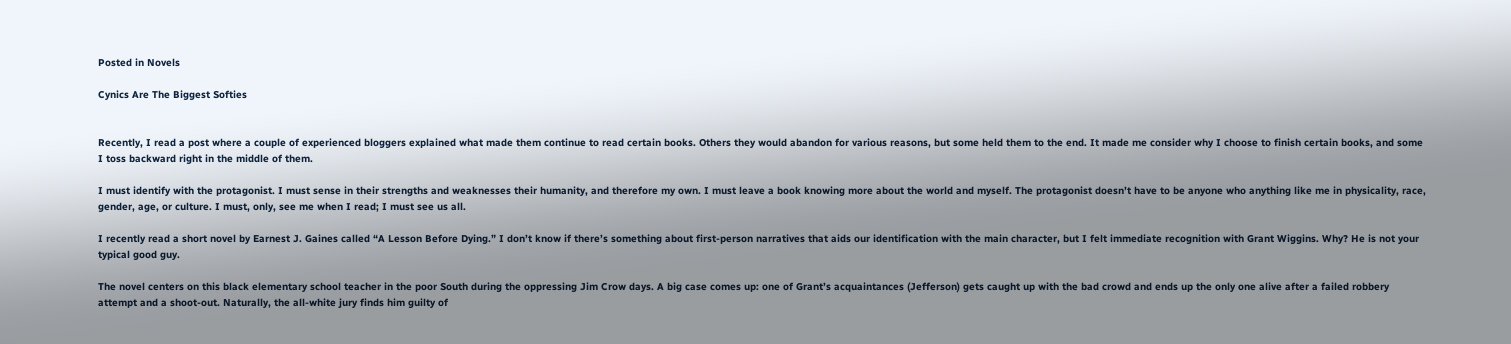Posted in Novels

Cynics Are The Biggest Softies


Recently, I read a post where a couple of experienced bloggers explained what made them continue to read certain books. Others they would abandon for various reasons, but some held them to the end. It made me consider why I choose to finish certain books, and some I toss backward right in the middle of them.

I must identify with the protagonist. I must sense in their strengths and weaknesses their humanity, and therefore my own. I must leave a book knowing more about the world and myself. The protagonist doesn’t have to be anyone who anything like me in physicality, race, gender, age, or culture. I must, only, see me when I read; I must see us all.

I recently read a short novel by Earnest J. Gaines called “A Lesson Before Dying.” I don’t know if there’s something about first-person narratives that aids our identification with the main character, but I felt immediate recognition with Grant Wiggins. Why? He is not your typical good guy.

The novel centers on this black elementary school teacher in the poor South during the oppressing Jim Crow days. A big case comes up: one of Grant’s acquaintances (Jefferson) gets caught up with the bad crowd and ends up the only one alive after a failed robbery attempt and a shoot-out. Naturally, the all-white jury finds him guilty of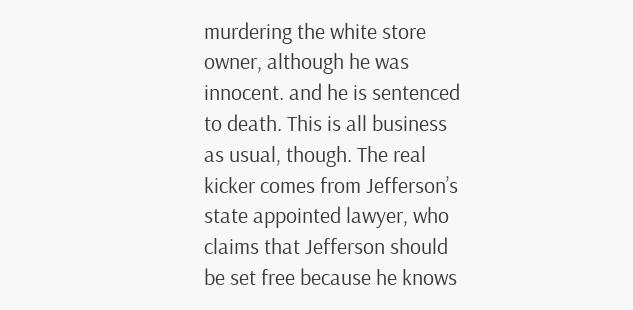murdering the white store owner, although he was innocent. and he is sentenced to death. This is all business as usual, though. The real kicker comes from Jefferson’s state appointed lawyer, who claims that Jefferson should be set free because he knows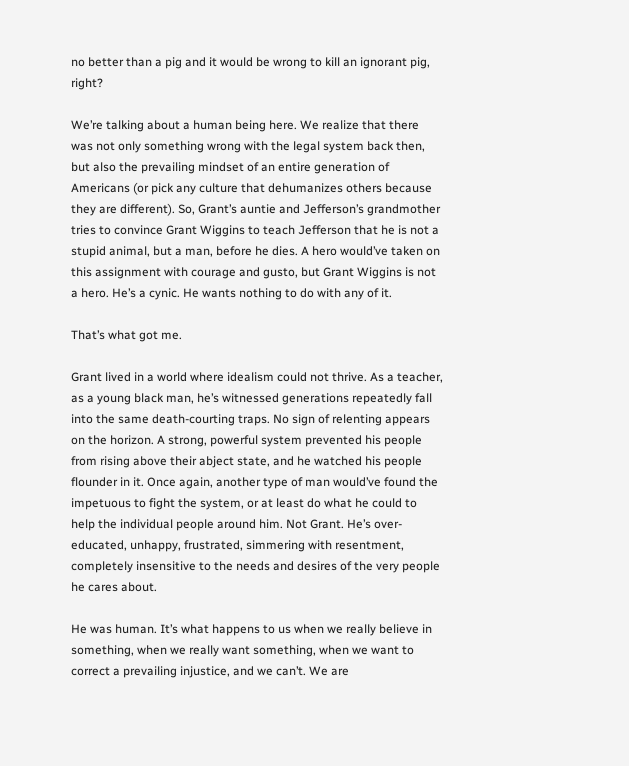no better than a pig and it would be wrong to kill an ignorant pig, right?

We’re talking about a human being here. We realize that there was not only something wrong with the legal system back then, but also the prevailing mindset of an entire generation of Americans (or pick any culture that dehumanizes others because they are different). So, Grant’s auntie and Jefferson’s grandmother tries to convince Grant Wiggins to teach Jefferson that he is not a stupid animal, but a man, before he dies. A hero would’ve taken on this assignment with courage and gusto, but Grant Wiggins is not a hero. He’s a cynic. He wants nothing to do with any of it.

That’s what got me.

Grant lived in a world where idealism could not thrive. As a teacher, as a young black man, he’s witnessed generations repeatedly fall into the same death-courting traps. No sign of relenting appears on the horizon. A strong, powerful system prevented his people from rising above their abject state, and he watched his people flounder in it. Once again, another type of man would’ve found the impetuous to fight the system, or at least do what he could to help the individual people around him. Not Grant. He’s over-educated, unhappy, frustrated, simmering with resentment, completely insensitive to the needs and desires of the very people he cares about.

He was human. It’s what happens to us when we really believe in something, when we really want something, when we want to correct a prevailing injustice, and we can’t. We are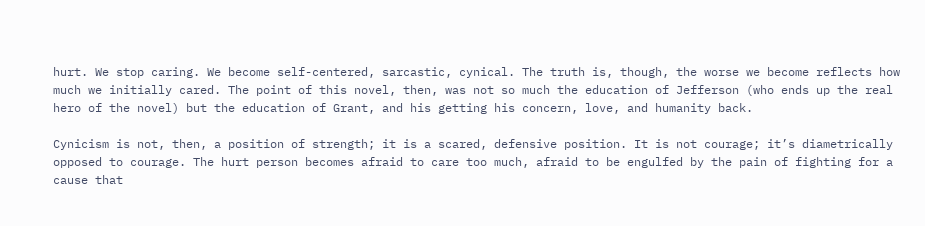hurt. We stop caring. We become self-centered, sarcastic, cynical. The truth is, though, the worse we become reflects how much we initially cared. The point of this novel, then, was not so much the education of Jefferson (who ends up the real hero of the novel) but the education of Grant, and his getting his concern, love, and humanity back.

Cynicism is not, then, a position of strength; it is a scared, defensive position. It is not courage; it’s diametrically opposed to courage. The hurt person becomes afraid to care too much, afraid to be engulfed by the pain of fighting for a cause that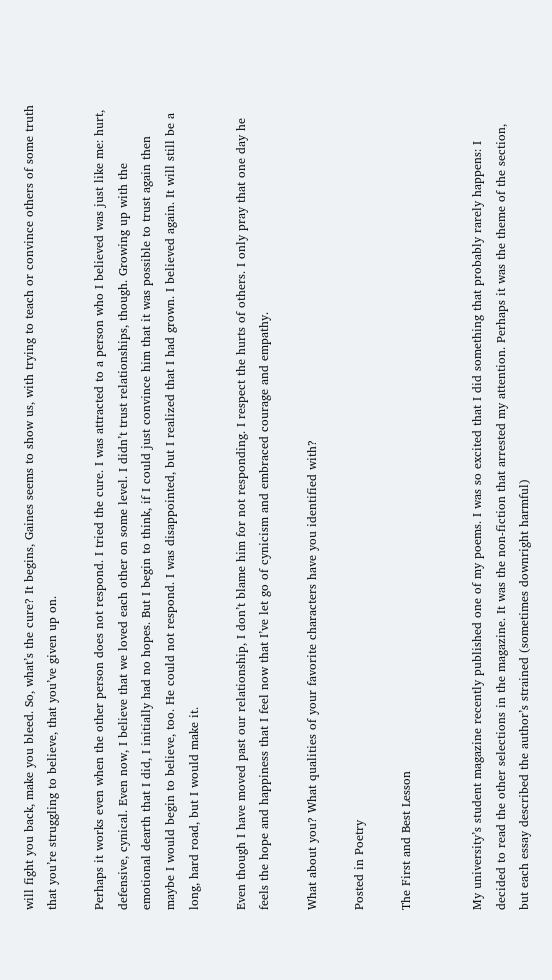will fight you back, make you bleed. So, what’s the cure? It begins, Gaines seems to show us, with trying to teach or convince others of some truth that you’re struggling to believe, that you’ve given up on.

Perhaps it works even when the other person does not respond. I tried the cure. I was attracted to a person who I believed was just like me: hurt, defensive, cynical. Even now, I believe that we loved each other on some level. I didn’t trust relationships, though. Growing up with the emotional dearth that I did, I initially had no hopes. But I begin to think, if I could just convince him that it was possible to trust again then maybe I would begin to believe, too. He could not respond. I was disappointed, but I realized that I had grown. I believed again. It will still be a long, hard road, but I would make it.

Even though I have moved past our relationship, I don’t blame him for not responding. I respect the hurts of others. I only pray that one day he feels the hope and happiness that I feel now that I’ve let go of cynicism and embraced courage and empathy.

What about you? What qualities of your favorite characters have you identified with?

Posted in Poetry

The First and Best Lesson


My university’s student magazine recently published one of my poems. I was so excited that I did something that probably rarely happens: I decided to read the other selections in the magazine. It was the non-fiction that arrested my attention. Perhaps it was the theme of the section, but each essay described the author’s strained (sometimes downright harmful)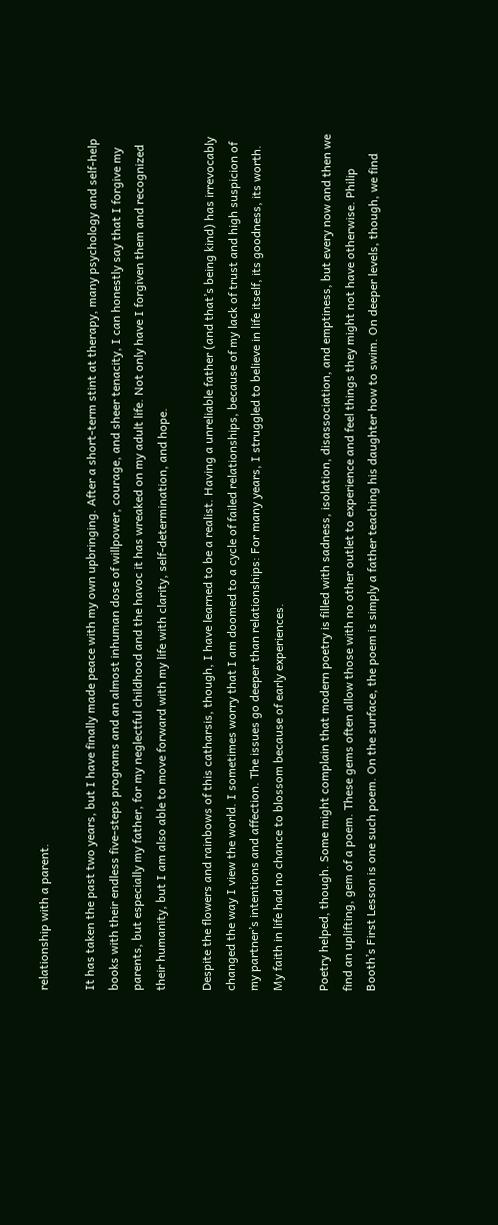relationship with a parent.

It has taken the past two years, but I have finally made peace with my own upbringing. After a short-term stint at therapy, many psychology and self-help books with their endless five-steps programs and an almost inhuman dose of willpower, courage, and sheer tenacity, I can honestly say that I forgive my parents, but especially my father, for my neglectful childhood and the havoc it has wreaked on my adult life. Not only have I forgiven them and recognized their humanity, but I am also able to move forward with my life with clarity, self-determination, and hope.

Despite the flowers and rainbows of this catharsis, though, I have learned to be a realist. Having a unreliable father (and that’s being kind) has irrevocably changed the way I view the world. I sometimes worry that I am doomed to a cycle of failed relationships, because of my lack of trust and high suspicion of my partner’s intentions and affection. The issues go deeper than relationships: For many years, I struggled to believe in life itself, its goodness, its worth. My faith in life had no chance to blossom because of early experiences.

Poetry helped, though. Some might complain that modern poetry is filled with sadness, isolation, disassociation, and emptiness, but every now and then we find an uplifting, gem of a poem. These gems often allow those with no other outlet to experience and feel things they might not have otherwise. Philip Booth’s First Lesson is one such poem. On the surface, the poem is simply a father teaching his daughter how to swim. On deeper levels, though, we find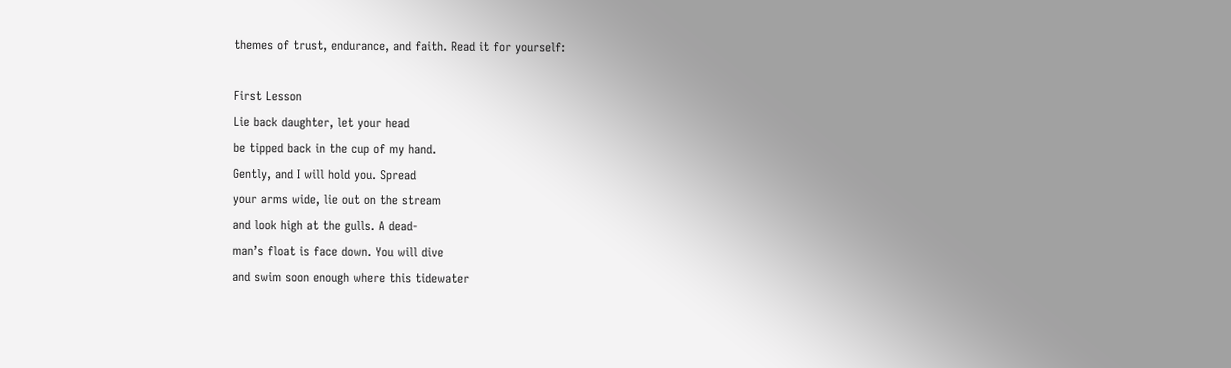themes of trust, endurance, and faith. Read it for yourself:

First Lesson
Lie back daughter, let your head
be tipped back in the cup of my hand.
Gently, and I will hold you. Spread
your arms wide, lie out on the stream
and look high at the gulls. A dead-
man’s float is face down. You will dive
and swim soon enough where this tidewater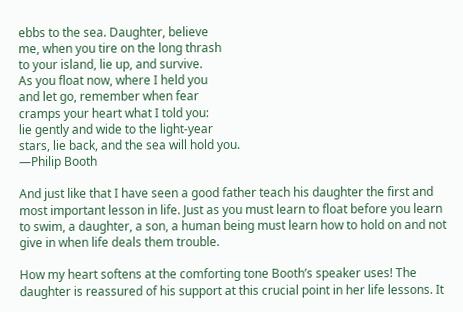ebbs to the sea. Daughter, believe
me, when you tire on the long thrash
to your island, lie up, and survive.
As you float now, where I held you
and let go, remember when fear
cramps your heart what I told you:
lie gently and wide to the light-year
stars, lie back, and the sea will hold you.
—Philip Booth

And just like that I have seen a good father teach his daughter the first and most important lesson in life. Just as you must learn to float before you learn to swim, a daughter, a son, a human being must learn how to hold on and not give in when life deals them trouble.

How my heart softens at the comforting tone Booth’s speaker uses! The daughter is reassured of his support at this crucial point in her life lessons. It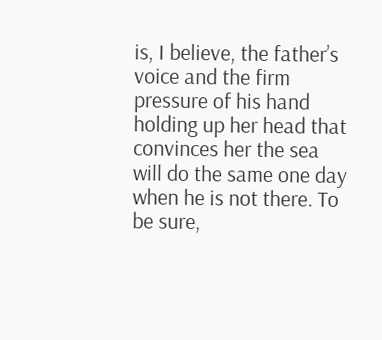is, I believe, the father’s voice and the firm pressure of his hand holding up her head that convinces her the sea will do the same one day when he is not there. To be sure,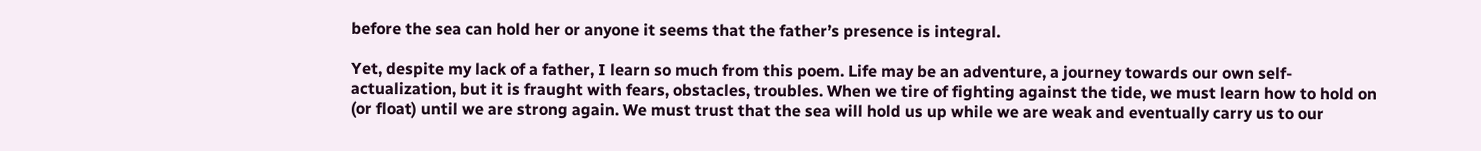before the sea can hold her or anyone it seems that the father’s presence is integral.

Yet, despite my lack of a father, I learn so much from this poem. Life may be an adventure, a journey towards our own self-actualization, but it is fraught with fears, obstacles, troubles. When we tire of fighting against the tide, we must learn how to hold on (or float) until we are strong again. We must trust that the sea will hold us up while we are weak and eventually carry us to our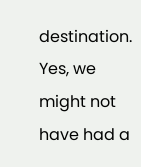destination. Yes, we might not have had a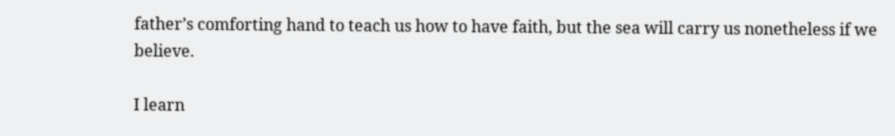father’s comforting hand to teach us how to have faith, but the sea will carry us nonetheless if we believe.

I learn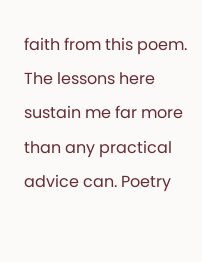faith from this poem. The lessons here sustain me far more than any practical advice can. Poetry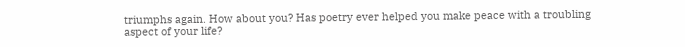triumphs again. How about you? Has poetry ever helped you make peace with a troubling aspect of your life?